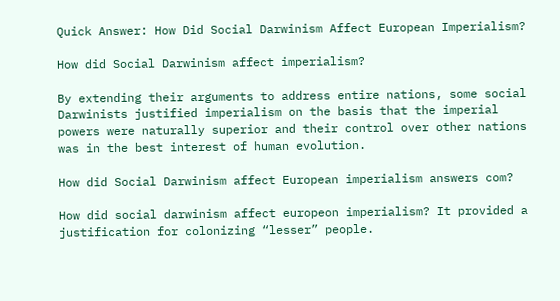Quick Answer: How Did Social Darwinism Affect European Imperialism?

How did Social Darwinism affect imperialism?

By extending their arguments to address entire nations, some social Darwinists justified imperialism on the basis that the imperial powers were naturally superior and their control over other nations was in the best interest of human evolution.

How did Social Darwinism affect European imperialism answers com?

How did social darwinism affect europeon imperialism? It provided a justification for colonizing “lesser” people.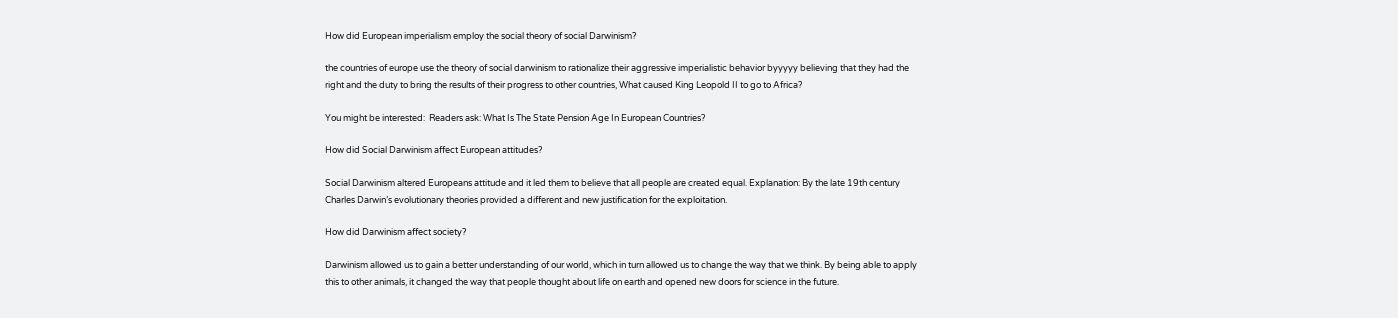How did European imperialism employ the social theory of social Darwinism?

the countries of europe use the theory of social darwinism to rationalize their aggressive imperialistic behavior byyyyy believing that they had the right and the duty to bring the results of their progress to other countries, What caused King Leopold II to go to Africa?

You might be interested:  Readers ask: What Is The State Pension Age In European Countries?

How did Social Darwinism affect European attitudes?

Social Darwinism altered Europeans attitude and it led them to believe that all people are created equal. Explanation: By the late 19th century Charles Darwin’s evolutionary theories provided a different and new justification for the exploitation.

How did Darwinism affect society?

Darwinism allowed us to gain a better understanding of our world, which in turn allowed us to change the way that we think. By being able to apply this to other animals, it changed the way that people thought about life on earth and opened new doors for science in the future.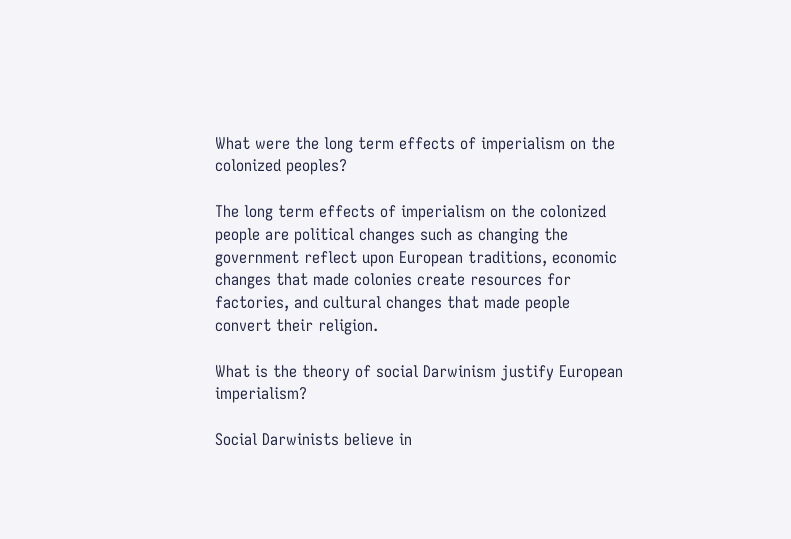What were the long term effects of imperialism on the colonized peoples?

The long term effects of imperialism on the colonized people are political changes such as changing the government reflect upon European traditions, economic changes that made colonies create resources for factories, and cultural changes that made people convert their religion.

What is the theory of social Darwinism justify European imperialism?

Social Darwinists believe in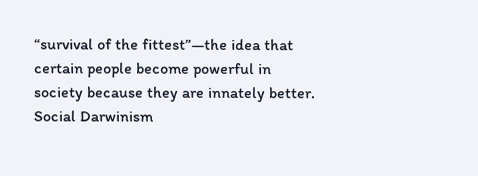“survival of the fittest”—the idea that certain people become powerful in society because they are innately better. Social Darwinism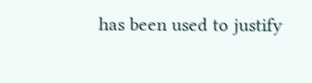has been used to justify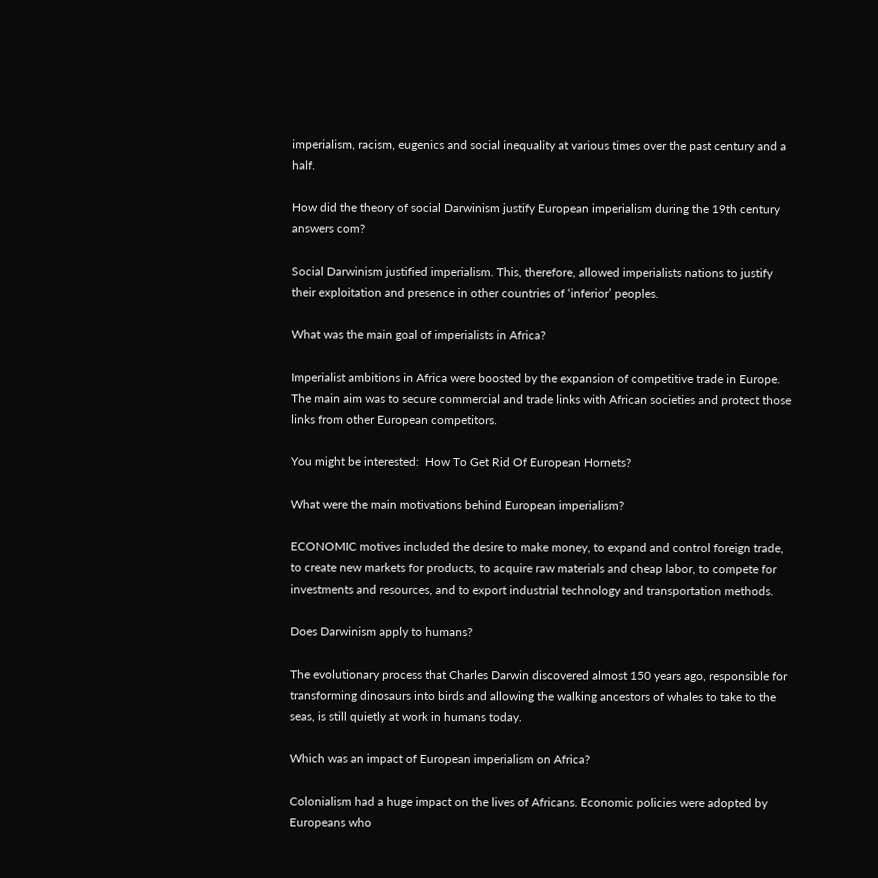imperialism, racism, eugenics and social inequality at various times over the past century and a half.

How did the theory of social Darwinism justify European imperialism during the 19th century answers com?

Social Darwinism justified imperialism. This, therefore, allowed imperialists nations to justify their exploitation and presence in other countries of ‘inferior’ peoples.

What was the main goal of imperialists in Africa?

Imperialist ambitions in Africa were boosted by the expansion of competitive trade in Europe. The main aim was to secure commercial and trade links with African societies and protect those links from other European competitors.

You might be interested:  How To Get Rid Of European Hornets?

What were the main motivations behind European imperialism?

ECONOMIC motives included the desire to make money, to expand and control foreign trade, to create new markets for products, to acquire raw materials and cheap labor, to compete for investments and resources, and to export industrial technology and transportation methods.

Does Darwinism apply to humans?

The evolutionary process that Charles Darwin discovered almost 150 years ago, responsible for transforming dinosaurs into birds and allowing the walking ancestors of whales to take to the seas, is still quietly at work in humans today.

Which was an impact of European imperialism on Africa?

Colonialism had a huge impact on the lives of Africans. Economic policies were adopted by Europeans who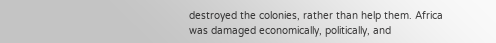destroyed the colonies, rather than help them. Africa was damaged economically, politically, and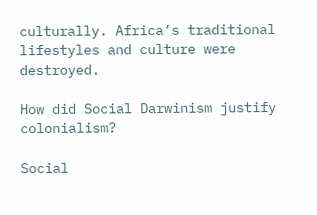culturally. Africa’s traditional lifestyles and culture were destroyed.

How did Social Darwinism justify colonialism?

Social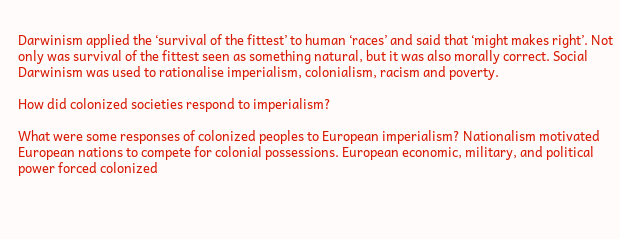Darwinism applied the ‘survival of the fittest’ to human ‘races’ and said that ‘might makes right’. Not only was survival of the fittest seen as something natural, but it was also morally correct. Social Darwinism was used to rationalise imperialism, colonialism, racism and poverty.

How did colonized societies respond to imperialism?

What were some responses of colonized peoples to European imperialism? Nationalism motivated European nations to compete for colonial possessions. European economic, military, and political power forced colonized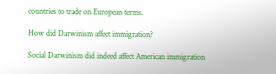countries to trade on European terms.

How did Darwinism affect immigration?

Social Darwinism did indeed affect American immigration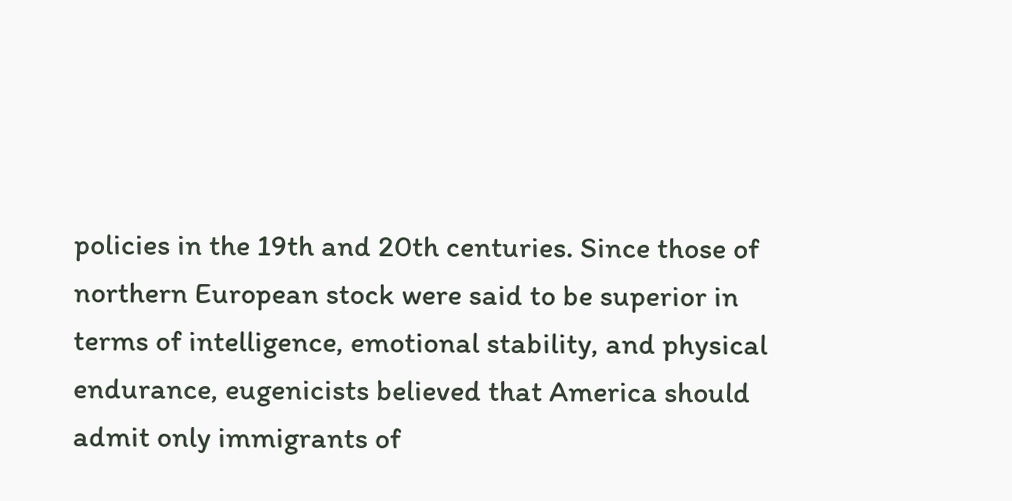policies in the 19th and 20th centuries. Since those of northern European stock were said to be superior in terms of intelligence, emotional stability, and physical endurance, eugenicists believed that America should admit only immigrants of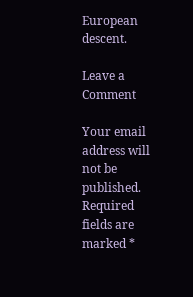European descent.

Leave a Comment

Your email address will not be published. Required fields are marked *